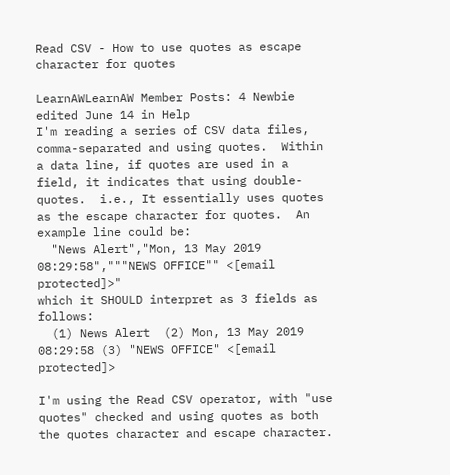Read CSV - How to use quotes as escape character for quotes

LearnAWLearnAW Member Posts: 4 Newbie
edited June 14 in Help
I'm reading a series of CSV data files, comma-separated and using quotes.  Within a data line, if quotes are used in a field, it indicates that using double-quotes.  i.e., It essentially uses quotes as the escape character for quotes.  An example line could be:
  "News Alert","Mon, 13 May 2019 08:29:58","""NEWS OFFICE"" <[email protected]>"
which it SHOULD interpret as 3 fields as follows:
  (1) News Alert  (2) Mon, 13 May 2019 08:29:58 (3) "NEWS OFFICE" <[email protected]>

I'm using the Read CSV operator, with "use quotes" checked and using quotes as both the quotes character and escape character.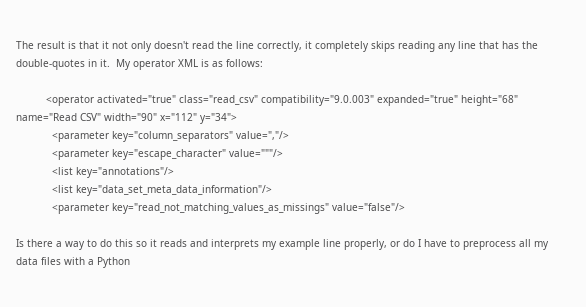The result is that it not only doesn't read the line correctly, it completely skips reading any line that has the double-quotes in it.  My operator XML is as follows:

          <operator activated="true" class="read_csv" compatibility="9.0.003" expanded="true" height="68" name="Read CSV" width="90" x="112" y="34">
            <parameter key="column_separators" value=","/>
            <parameter key="escape_character" value="""/>
            <list key="annotations"/>
            <list key="data_set_meta_data_information"/>
            <parameter key="read_not_matching_values_as_missings" value="false"/>

Is there a way to do this so it reads and interprets my example line properly, or do I have to preprocess all my data files with a Python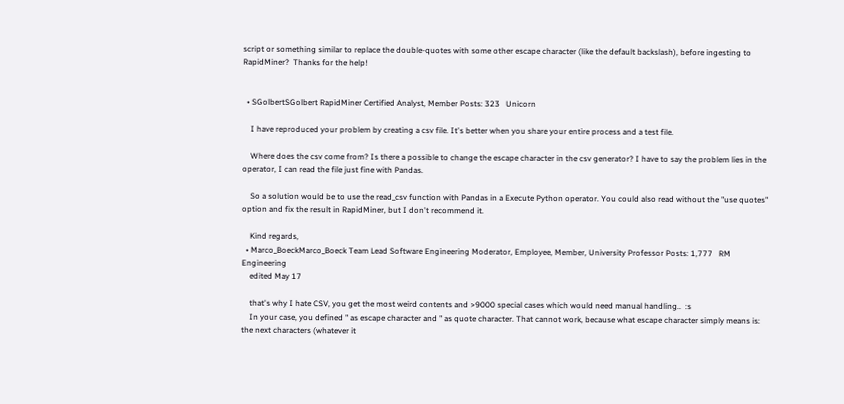script or something similar to replace the double-quotes with some other escape character (like the default backslash), before ingesting to RapidMiner?  Thanks for the help!


  • SGolbertSGolbert RapidMiner Certified Analyst, Member Posts: 323   Unicorn

    I have reproduced your problem by creating a csv file. It's better when you share your entire process and a test file.

    Where does the csv come from? Is there a possible to change the escape character in the csv generator? I have to say the problem lies in the operator, I can read the file just fine with Pandas.

    So a solution would be to use the read_csv function with Pandas in a Execute Python operator. You could also read without the "use quotes" option and fix the result in RapidMiner, but I don't recommend it.

    Kind regards,
  • Marco_BoeckMarco_Boeck Team Lead Software Engineering Moderator, Employee, Member, University Professor Posts: 1,777   RM Engineering
    edited May 17

    that's why I hate CSV, you get the most weird contents and >9000 special cases which would need manual handling..  :s
    In your case, you defined " as escape character and " as quote character. That cannot work, because what escape character simply means is: the next characters (whatever it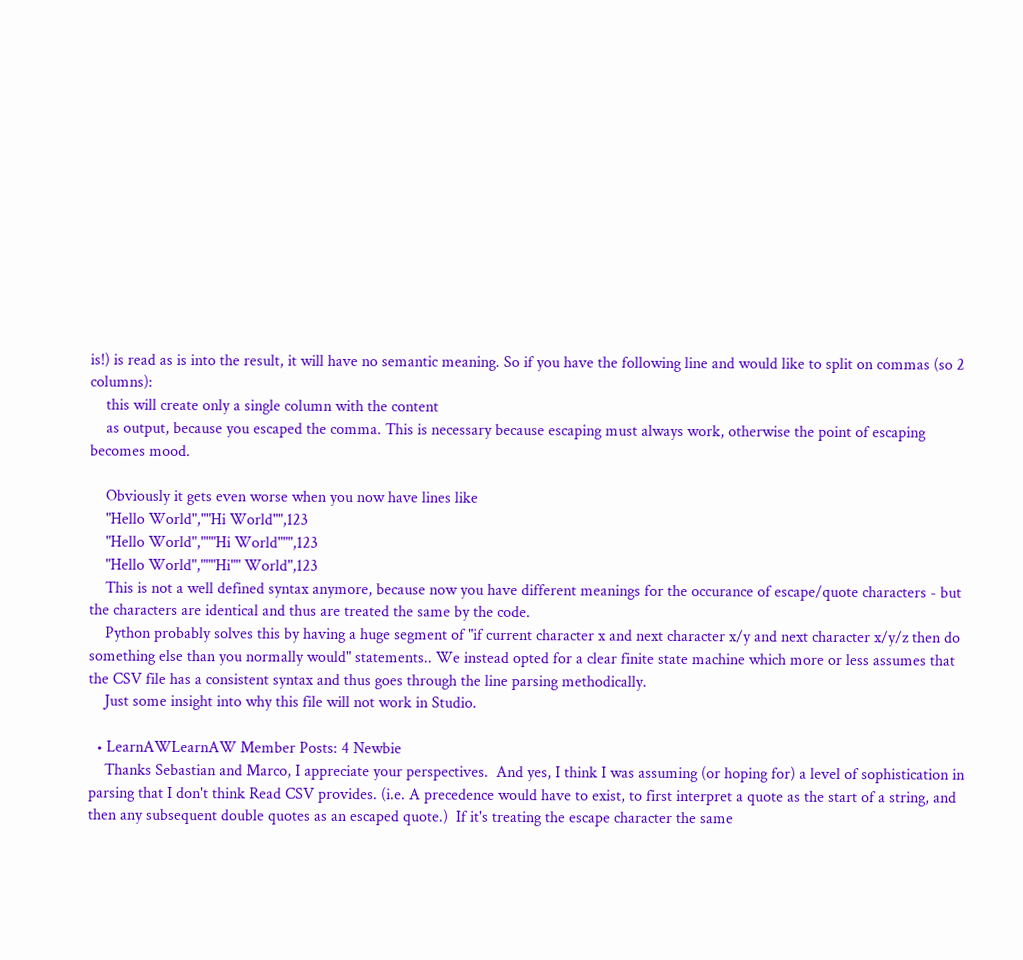is!) is read as is into the result, it will have no semantic meaning. So if you have the following line and would like to split on commas (so 2 columns):
    this will create only a single column with the content
    as output, because you escaped the comma. This is necessary because escaping must always work, otherwise the point of escaping becomes mood.

    Obviously it gets even worse when you now have lines like
    "Hello World",""Hi World"",123
    "Hello World","""Hi World""",123
    "Hello World","""Hi"" World",123
    This is not a well defined syntax anymore, because now you have different meanings for the occurance of escape/quote characters - but the characters are identical and thus are treated the same by the code.
    Python probably solves this by having a huge segment of "if current character x and next character x/y and next character x/y/z then do something else than you normally would" statements.. We instead opted for a clear finite state machine which more or less assumes that the CSV file has a consistent syntax and thus goes through the line parsing methodically.
    Just some insight into why this file will not work in Studio.

  • LearnAWLearnAW Member Posts: 4 Newbie
    Thanks Sebastian and Marco, I appreciate your perspectives.  And yes, I think I was assuming (or hoping for) a level of sophistication in parsing that I don't think Read CSV provides. (i.e. A precedence would have to exist, to first interpret a quote as the start of a string, and then any subsequent double quotes as an escaped quote.)  If it's treating the escape character the same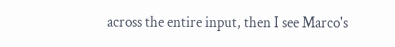across the entire input, then I see Marco's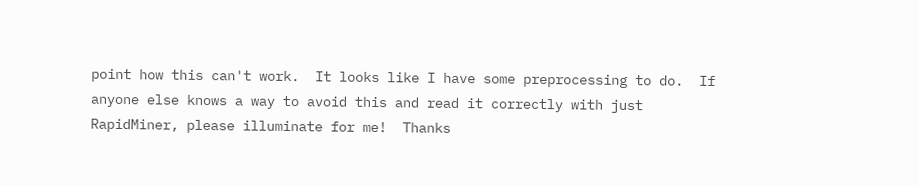point how this can't work.  It looks like I have some preprocessing to do.  If anyone else knows a way to avoid this and read it correctly with just RapidMiner, please illuminate for me!  Thanks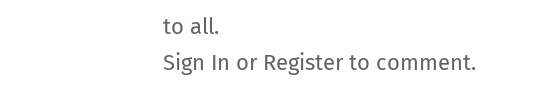to all.
Sign In or Register to comment.